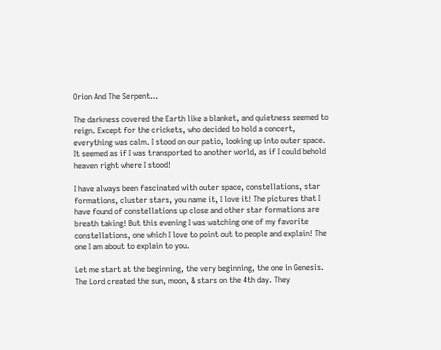Orion And The Serpent…

The darkness covered the Earth like a blanket, and quietness seemed to reign. Except for the crickets, who decided to hold a concert, everything was calm. I stood on our patio, looking up into outer space. It seemed as if I was transported to another world, as if I could behold heaven right where I stood!

I have always been fascinated with outer space, constellations, star formations, cluster stars, you name it, I love it! The pictures that I have found of constellations up close and other star formations are breath taking! But this evening I was watching one of my favorite constellations, one which I love to point out to people and explain! The one I am about to explain to you.

Let me start at the beginning, the very beginning, the one in Genesis. The Lord created the sun, moon, & stars on the 4th day. They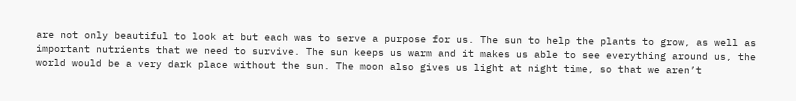are not only beautiful to look at but each was to serve a purpose for us. The sun to help the plants to grow, as well as important nutrients that we need to survive. The sun keeps us warm and it makes us able to see everything around us, the world would be a very dark place without the sun. The moon also gives us light at night time, so that we aren’t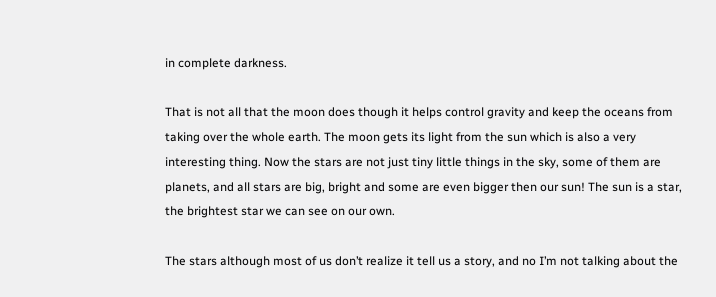in complete darkness.

That is not all that the moon does though it helps control gravity and keep the oceans from taking over the whole earth. The moon gets its light from the sun which is also a very interesting thing. Now the stars are not just tiny little things in the sky, some of them are planets, and all stars are big, bright and some are even bigger then our sun! The sun is a star, the brightest star we can see on our own.

The stars although most of us don’t realize it tell us a story, and no I’m not talking about the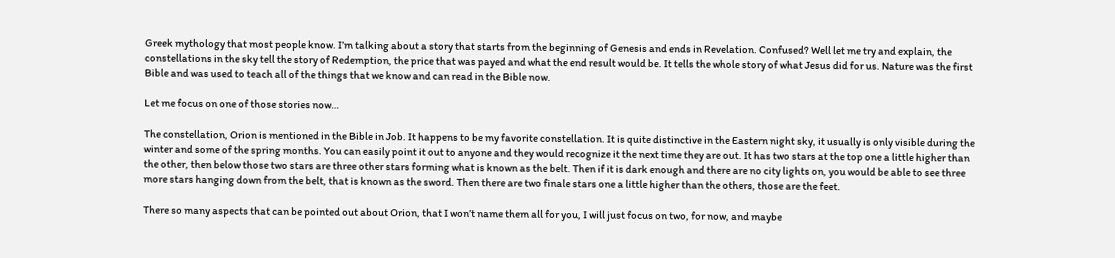Greek mythology that most people know. I’m talking about a story that starts from the beginning of Genesis and ends in Revelation. Confused? Well let me try and explain, the constellations in the sky tell the story of Redemption, the price that was payed and what the end result would be. It tells the whole story of what Jesus did for us. Nature was the first Bible and was used to teach all of the things that we know and can read in the Bible now.

Let me focus on one of those stories now…

The constellation, Orion is mentioned in the Bible in Job. It happens to be my favorite constellation. It is quite distinctive in the Eastern night sky, it usually is only visible during the winter and some of the spring months. You can easily point it out to anyone and they would recognize it the next time they are out. It has two stars at the top one a little higher than the other, then below those two stars are three other stars forming what is known as the belt. Then if it is dark enough and there are no city lights on, you would be able to see three more stars hanging down from the belt, that is known as the sword. Then there are two finale stars one a little higher than the others, those are the feet.

There so many aspects that can be pointed out about Orion, that I won’t name them all for you, I will just focus on two, for now, and maybe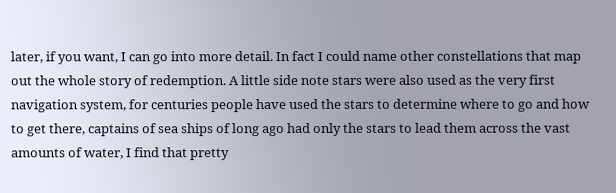later, if you want, I can go into more detail. In fact I could name other constellations that map out the whole story of redemption. A little side note stars were also used as the very first navigation system, for centuries people have used the stars to determine where to go and how to get there, captains of sea ships of long ago had only the stars to lead them across the vast amounts of water, I find that pretty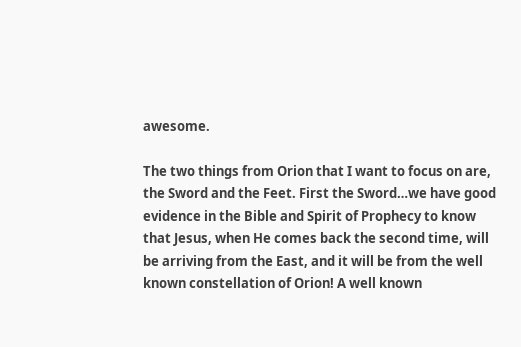awesome.

The two things from Orion that I want to focus on are, the Sword and the Feet. First the Sword…we have good evidence in the Bible and Spirit of Prophecy to know that Jesus, when He comes back the second time, will be arriving from the East, and it will be from the well known constellation of Orion! A well known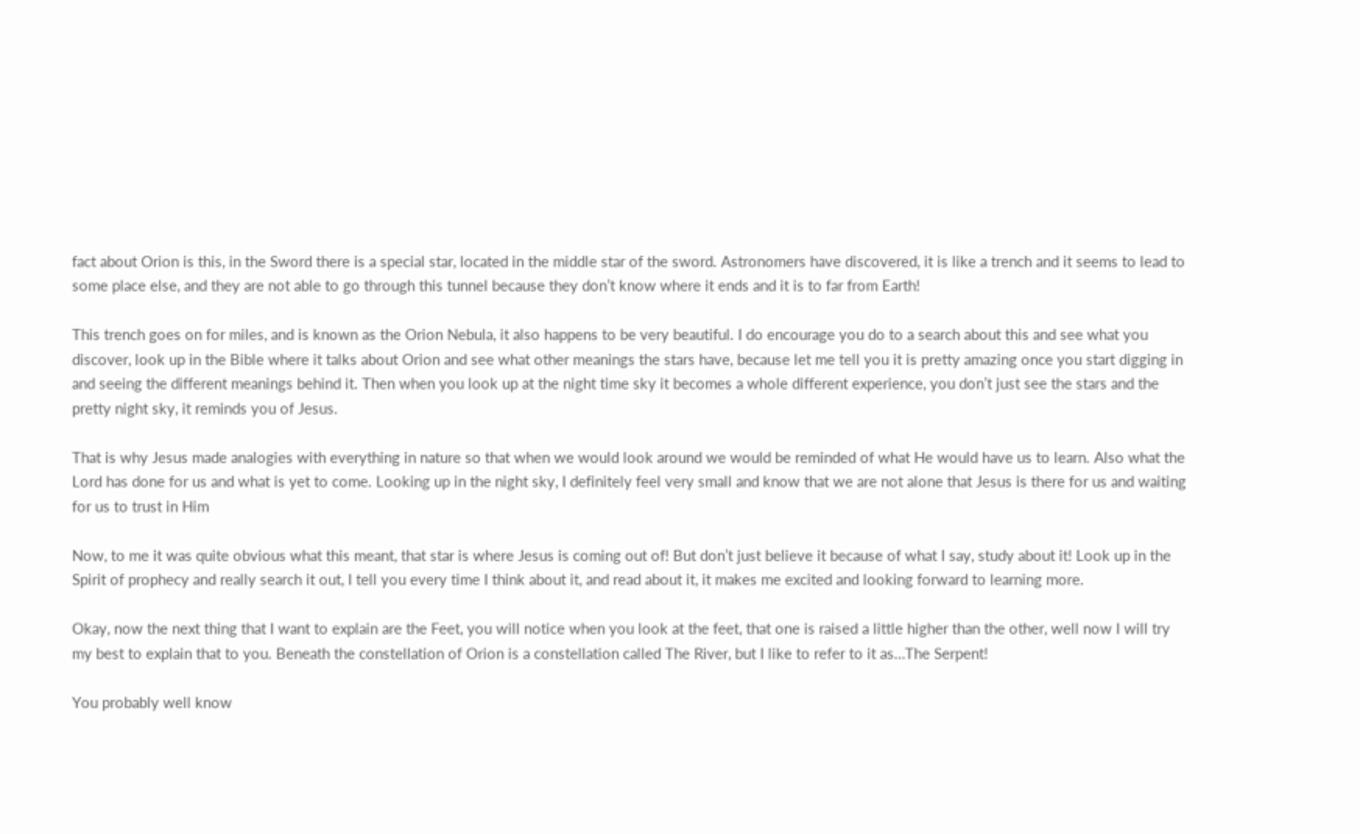fact about Orion is this, in the Sword there is a special star, located in the middle star of the sword. Astronomers have discovered, it is like a trench and it seems to lead to some place else, and they are not able to go through this tunnel because they don’t know where it ends and it is to far from Earth!

This trench goes on for miles, and is known as the Orion Nebula, it also happens to be very beautiful. I do encourage you do to a search about this and see what you discover, look up in the Bible where it talks about Orion and see what other meanings the stars have, because let me tell you it is pretty amazing once you start digging in and seeing the different meanings behind it. Then when you look up at the night time sky it becomes a whole different experience, you don’t just see the stars and the pretty night sky, it reminds you of Jesus.

That is why Jesus made analogies with everything in nature so that when we would look around we would be reminded of what He would have us to learn. Also what the Lord has done for us and what is yet to come. Looking up in the night sky, I definitely feel very small and know that we are not alone that Jesus is there for us and waiting for us to trust in Him

Now, to me it was quite obvious what this meant, that star is where Jesus is coming out of! But don’t just believe it because of what I say, study about it! Look up in the Spirit of prophecy and really search it out, I tell you every time I think about it, and read about it, it makes me excited and looking forward to learning more.

Okay, now the next thing that I want to explain are the Feet, you will notice when you look at the feet, that one is raised a little higher than the other, well now I will try my best to explain that to you. Beneath the constellation of Orion is a constellation called The River, but I like to refer to it as…The Serpent!

You probably well know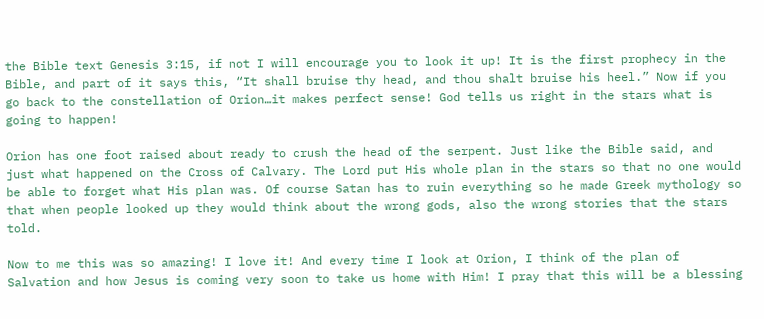the Bible text Genesis 3:15, if not I will encourage you to look it up! It is the first prophecy in the Bible, and part of it says this, “It shall bruise thy head, and thou shalt bruise his heel.” Now if you go back to the constellation of Orion…it makes perfect sense! God tells us right in the stars what is going to happen!

Orion has one foot raised about ready to crush the head of the serpent. Just like the Bible said, and just what happened on the Cross of Calvary. The Lord put His whole plan in the stars so that no one would be able to forget what His plan was. Of course Satan has to ruin everything so he made Greek mythology so that when people looked up they would think about the wrong gods, also the wrong stories that the stars told.

Now to me this was so amazing! I love it! And every time I look at Orion, I think of the plan of Salvation and how Jesus is coming very soon to take us home with Him! I pray that this will be a blessing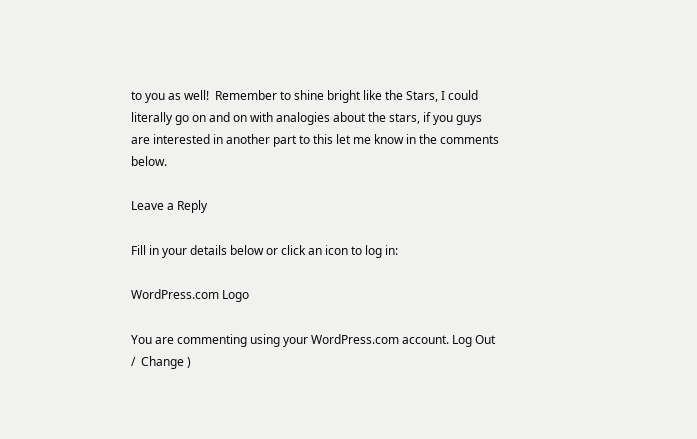to you as well!  Remember to shine bright like the Stars, I could literally go on and on with analogies about the stars, if you guys are interested in another part to this let me know in the comments below.

Leave a Reply

Fill in your details below or click an icon to log in:

WordPress.com Logo

You are commenting using your WordPress.com account. Log Out /  Change )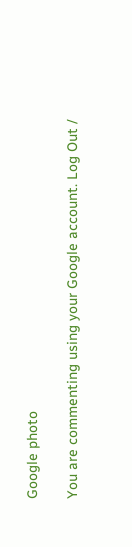Google photo

You are commenting using your Google account. Log Out /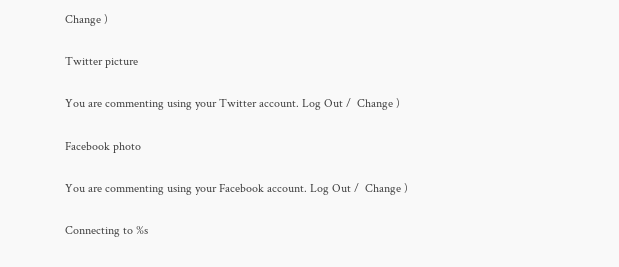Change )

Twitter picture

You are commenting using your Twitter account. Log Out /  Change )

Facebook photo

You are commenting using your Facebook account. Log Out /  Change )

Connecting to %s